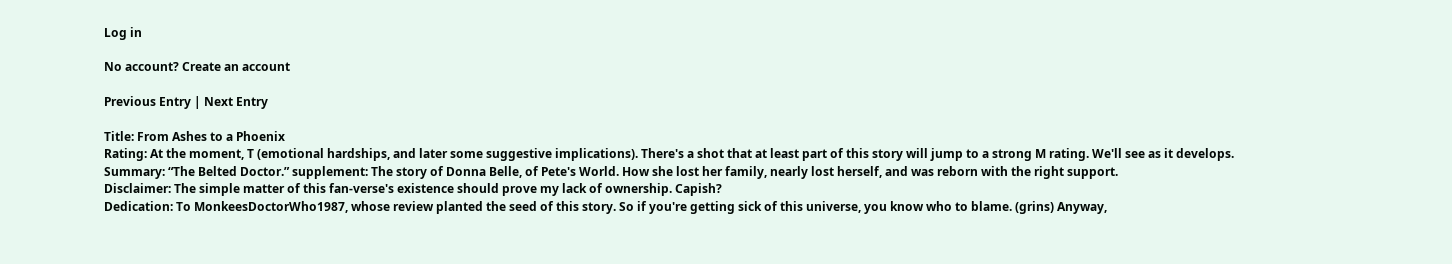Log in

No account? Create an account

Previous Entry | Next Entry

Title: From Ashes to a Phoenix
Rating: At the moment, T (emotional hardships, and later some suggestive implications). There's a shot that at least part of this story will jump to a strong M rating. We'll see as it develops.
Summary: “The Belted Doctor.” supplement: The story of Donna Belle, of Pete's World. How she lost her family, nearly lost herself, and was reborn with the right support.
Disclaimer: The simple matter of this fan-verse's existence should prove my lack of ownership. Capish?
Dedication: To MonkeesDoctorWho1987, whose review planted the seed of this story. So if you're getting sick of this universe, you know who to blame. (grins) Anyway,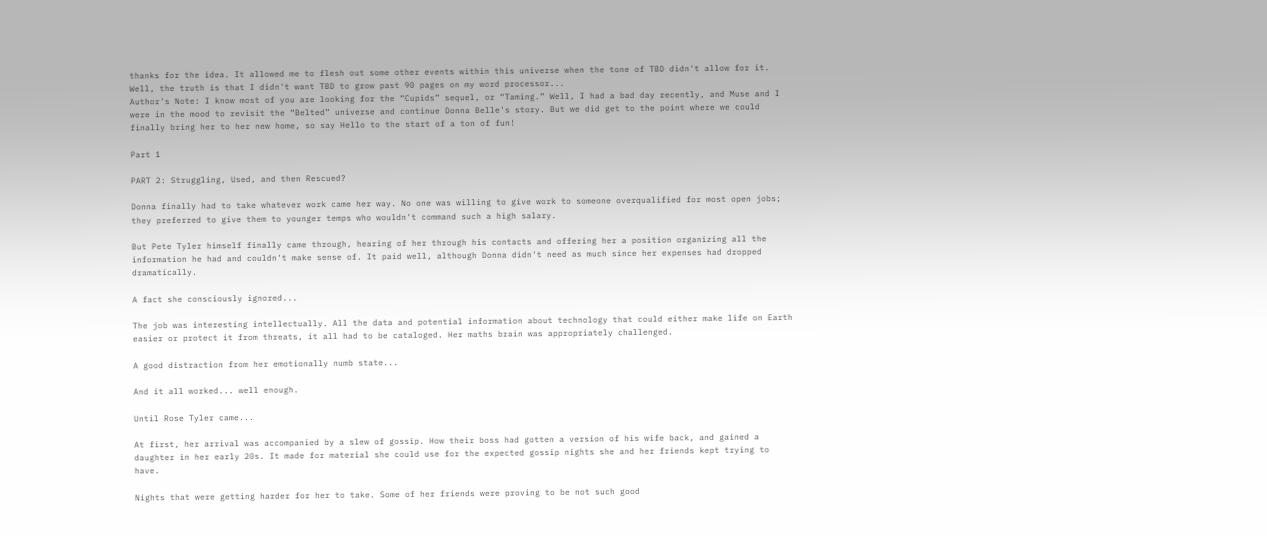thanks for the idea. It allowed me to flesh out some other events within this universe when the tone of TBD didn't allow for it. Well, the truth is that I didn't want TBD to grow past 90 pages on my word processor...
Author's Note: I know most of you are looking for the “Cupids” sequel, or “Taming.” Well, I had a bad day recently, and Muse and I were in the mood to revisit the “Belted” universe and continue Donna Belle's story. But we did get to the point where we could finally bring her to her new home, so say Hello to the start of a ton of fun!

Part 1

PART 2: Struggling, Used, and then Rescued?

Donna finally had to take whatever work came her way. No one was willing to give work to someone overqualified for most open jobs; they preferred to give them to younger temps who wouldn't command such a high salary.

But Pete Tyler himself finally came through, hearing of her through his contacts and offering her a position organizing all the information he had and couldn't make sense of. It paid well, although Donna didn't need as much since her expenses had dropped dramatically.

A fact she consciously ignored...

The job was interesting intellectually. All the data and potential information about technology that could either make life on Earth easier or protect it from threats, it all had to be cataloged. Her maths brain was appropriately challenged.

A good distraction from her emotionally numb state...

And it all worked... well enough.

Until Rose Tyler came...

At first, her arrival was accompanied by a slew of gossip. How their boss had gotten a version of his wife back, and gained a daughter in her early 20s. It made for material she could use for the expected gossip nights she and her friends kept trying to have.

Nights that were getting harder for her to take. Some of her friends were proving to be not such good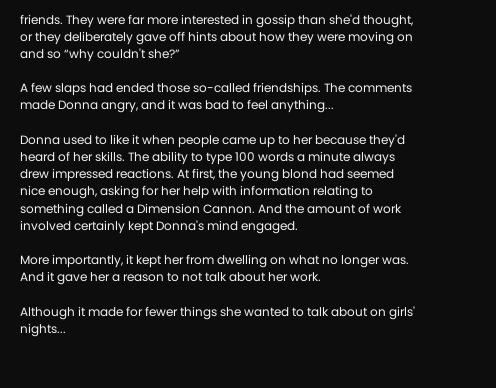friends. They were far more interested in gossip than she'd thought, or they deliberately gave off hints about how they were moving on and so “why couldn't she?”

A few slaps had ended those so-called friendships. The comments made Donna angry, and it was bad to feel anything...

Donna used to like it when people came up to her because they'd heard of her skills. The ability to type 100 words a minute always drew impressed reactions. At first, the young blond had seemed nice enough, asking for her help with information relating to something called a Dimension Cannon. And the amount of work involved certainly kept Donna's mind engaged.

More importantly, it kept her from dwelling on what no longer was. And it gave her a reason to not talk about her work.

Although it made for fewer things she wanted to talk about on girls' nights...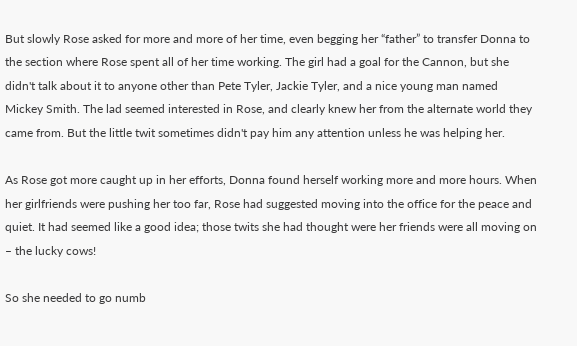But slowly Rose asked for more and more of her time, even begging her “father” to transfer Donna to the section where Rose spent all of her time working. The girl had a goal for the Cannon, but she didn't talk about it to anyone other than Pete Tyler, Jackie Tyler, and a nice young man named Mickey Smith. The lad seemed interested in Rose, and clearly knew her from the alternate world they came from. But the little twit sometimes didn't pay him any attention unless he was helping her.

As Rose got more caught up in her efforts, Donna found herself working more and more hours. When her girlfriends were pushing her too far, Rose had suggested moving into the office for the peace and quiet. It had seemed like a good idea; those twits she had thought were her friends were all moving on – the lucky cows!

So she needed to go numb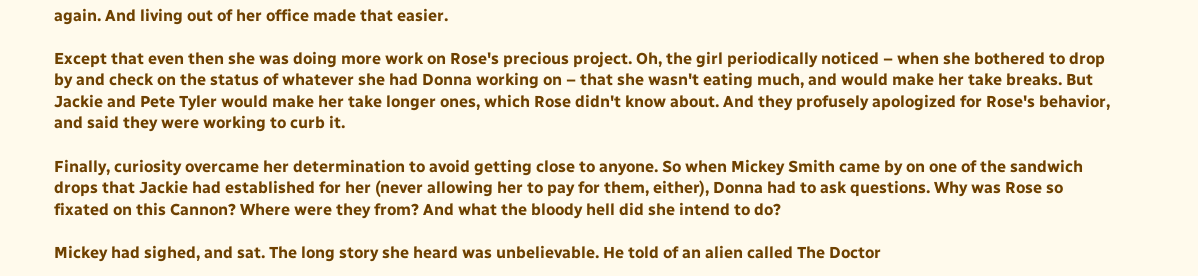again. And living out of her office made that easier.

Except that even then she was doing more work on Rose's precious project. Oh, the girl periodically noticed – when she bothered to drop by and check on the status of whatever she had Donna working on – that she wasn't eating much, and would make her take breaks. But Jackie and Pete Tyler would make her take longer ones, which Rose didn't know about. And they profusely apologized for Rose's behavior, and said they were working to curb it.

Finally, curiosity overcame her determination to avoid getting close to anyone. So when Mickey Smith came by on one of the sandwich drops that Jackie had established for her (never allowing her to pay for them, either), Donna had to ask questions. Why was Rose so fixated on this Cannon? Where were they from? And what the bloody hell did she intend to do?

Mickey had sighed, and sat. The long story she heard was unbelievable. He told of an alien called The Doctor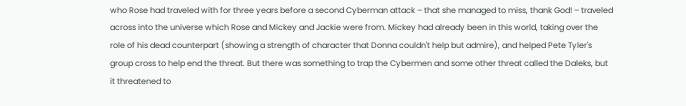who Rose had traveled with for three years before a second Cyberman attack – that she managed to miss, thank God! – traveled across into the universe which Rose and Mickey and Jackie were from. Mickey had already been in this world, taking over the role of his dead counterpart (showing a strength of character that Donna couldn't help but admire), and helped Pete Tyler's group cross to help end the threat. But there was something to trap the Cybermen and some other threat called the Daleks, but it threatened to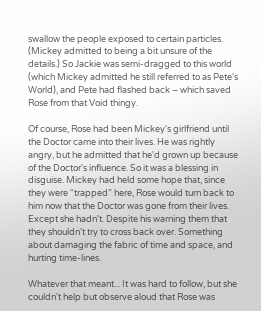swallow the people exposed to certain particles. (Mickey admitted to being a bit unsure of the details.) So Jackie was semi-dragged to this world (which Mickey admitted he still referred to as Pete's World), and Pete had flashed back – which saved Rose from that Void thingy.

Of course, Rose had been Mickey's girlfriend until the Doctor came into their lives. He was rightly angry, but he admitted that he'd grown up because of the Doctor's influence. So it was a blessing in disguise. Mickey had held some hope that, since they were “trapped” here, Rose would turn back to him now that the Doctor was gone from their lives. Except she hadn't. Despite his warning them that they shouldn't try to cross back over. Something about damaging the fabric of time and space, and hurting time-lines.

Whatever that meant... It was hard to follow, but she couldn't help but observe aloud that Rose was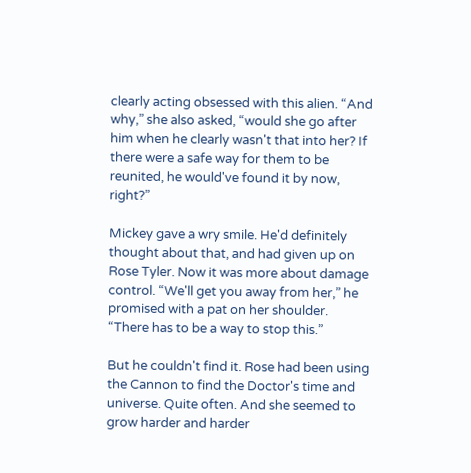clearly acting obsessed with this alien. “And why,” she also asked, “would she go after him when he clearly wasn't that into her? If there were a safe way for them to be reunited, he would've found it by now, right?”

Mickey gave a wry smile. He'd definitely thought about that, and had given up on Rose Tyler. Now it was more about damage control. “We'll get you away from her,” he promised with a pat on her shoulder. “There has to be a way to stop this.”

But he couldn't find it. Rose had been using the Cannon to find the Doctor's time and universe. Quite often. And she seemed to grow harder and harder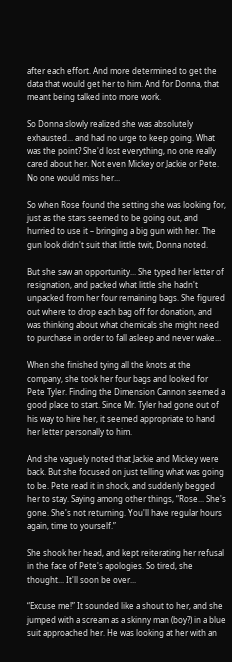after each effort. And more determined to get the data that would get her to him. And for Donna, that meant being talked into more work.

So Donna slowly realized she was absolutely exhausted... and had no urge to keep going. What was the point? She'd lost everything, no one really cared about her. Not even Mickey or Jackie or Pete. No one would miss her...

So when Rose found the setting she was looking for, just as the stars seemed to be going out, and hurried to use it – bringing a big gun with her. The gun look didn't suit that little twit, Donna noted.

But she saw an opportunity... She typed her letter of resignation, and packed what little she hadn't unpacked from her four remaining bags. She figured out where to drop each bag off for donation, and was thinking about what chemicals she might need to purchase in order to fall asleep and never wake...

When she finished tying all the knots at the company, she took her four bags and looked for Pete Tyler. Finding the Dimension Cannon seemed a good place to start. Since Mr. Tyler had gone out of his way to hire her, it seemed appropriate to hand her letter personally to him.

And she vaguely noted that Jackie and Mickey were back. But she focused on just telling what was going to be. Pete read it in shock, and suddenly begged her to stay. Saying among other things, “Rose... She's gone. She's not returning. You'll have regular hours again, time to yourself.”

She shook her head, and kept reiterating her refusal in the face of Pete's apologies. So tired, she thought... It'll soon be over...

“Excuse me!” It sounded like a shout to her, and she jumped with a scream as a skinny man (boy?) in a blue suit approached her. He was looking at her with an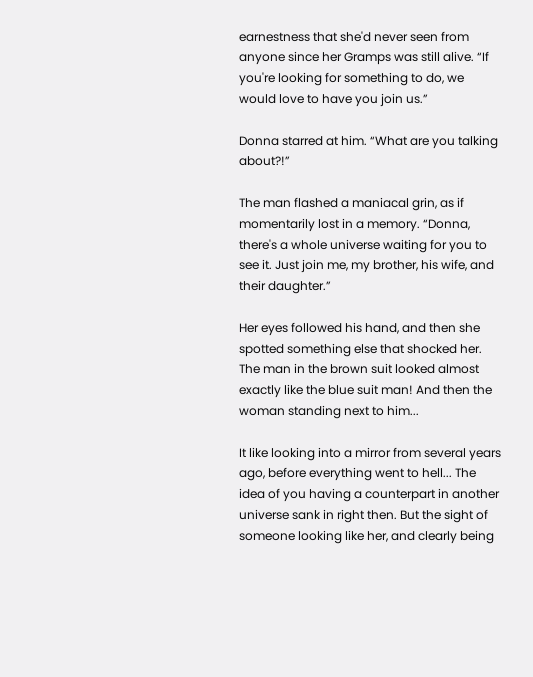earnestness that she'd never seen from anyone since her Gramps was still alive. “If you're looking for something to do, we would love to have you join us.”

Donna starred at him. “What are you talking about?!”

The man flashed a maniacal grin, as if momentarily lost in a memory. “Donna, there's a whole universe waiting for you to see it. Just join me, my brother, his wife, and their daughter.”

Her eyes followed his hand, and then she spotted something else that shocked her. The man in the brown suit looked almost exactly like the blue suit man! And then the woman standing next to him...

It like looking into a mirror from several years ago, before everything went to hell... The idea of you having a counterpart in another universe sank in right then. But the sight of someone looking like her, and clearly being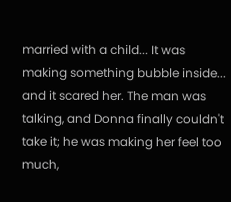married with a child... It was making something bubble inside... and it scared her. The man was talking, and Donna finally couldn't take it; he was making her feel too much,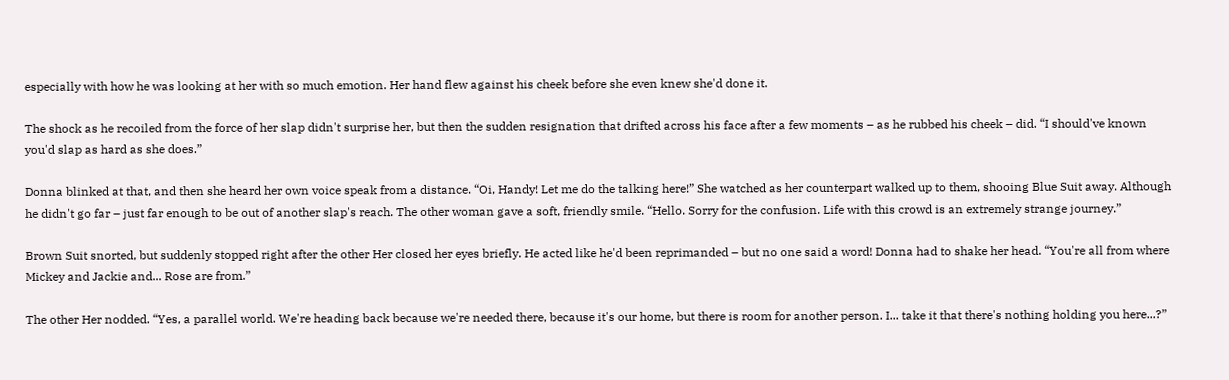especially with how he was looking at her with so much emotion. Her hand flew against his cheek before she even knew she'd done it.

The shock as he recoiled from the force of her slap didn't surprise her, but then the sudden resignation that drifted across his face after a few moments – as he rubbed his cheek – did. “I should've known you'd slap as hard as she does.”

Donna blinked at that, and then she heard her own voice speak from a distance. “Oi, Handy! Let me do the talking here!” She watched as her counterpart walked up to them, shooing Blue Suit away. Although he didn't go far – just far enough to be out of another slap's reach. The other woman gave a soft, friendly smile. “Hello. Sorry for the confusion. Life with this crowd is an extremely strange journey.”

Brown Suit snorted, but suddenly stopped right after the other Her closed her eyes briefly. He acted like he'd been reprimanded – but no one said a word! Donna had to shake her head. “You're all from where Mickey and Jackie and... Rose are from.”

The other Her nodded. “Yes, a parallel world. We're heading back because we're needed there, because it's our home, but there is room for another person. I... take it that there's nothing holding you here...?”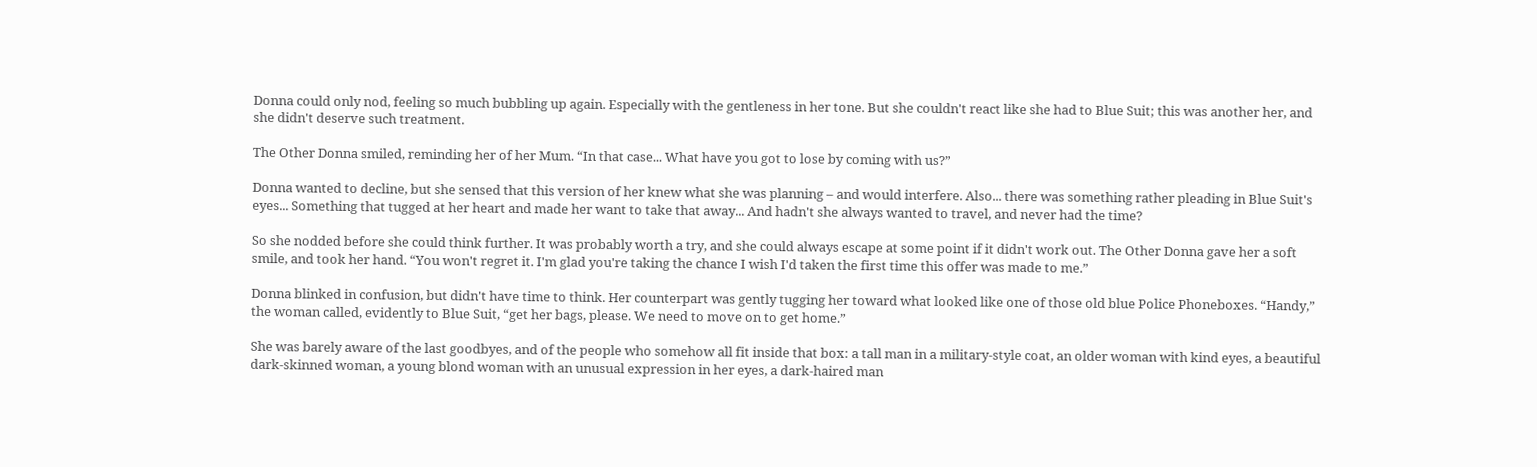Donna could only nod, feeling so much bubbling up again. Especially with the gentleness in her tone. But she couldn't react like she had to Blue Suit; this was another her, and she didn't deserve such treatment.

The Other Donna smiled, reminding her of her Mum. “In that case... What have you got to lose by coming with us?”

Donna wanted to decline, but she sensed that this version of her knew what she was planning – and would interfere. Also... there was something rather pleading in Blue Suit's eyes... Something that tugged at her heart and made her want to take that away... And hadn't she always wanted to travel, and never had the time?

So she nodded before she could think further. It was probably worth a try, and she could always escape at some point if it didn't work out. The Other Donna gave her a soft smile, and took her hand. “You won't regret it. I'm glad you're taking the chance I wish I'd taken the first time this offer was made to me.”

Donna blinked in confusion, but didn't have time to think. Her counterpart was gently tugging her toward what looked like one of those old blue Police Phoneboxes. “Handy,” the woman called, evidently to Blue Suit, “get her bags, please. We need to move on to get home.”

She was barely aware of the last goodbyes, and of the people who somehow all fit inside that box: a tall man in a military-style coat, an older woman with kind eyes, a beautiful dark-skinned woman, a young blond woman with an unusual expression in her eyes, a dark-haired man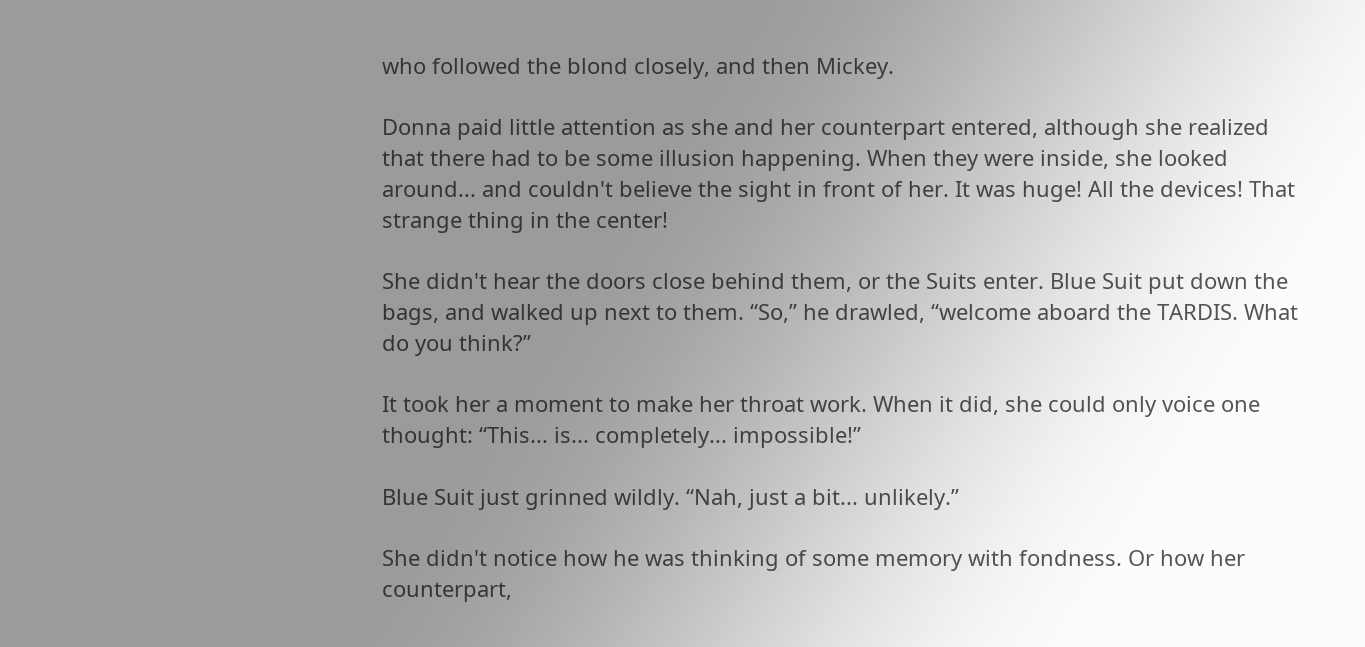who followed the blond closely, and then Mickey.

Donna paid little attention as she and her counterpart entered, although she realized that there had to be some illusion happening. When they were inside, she looked around... and couldn't believe the sight in front of her. It was huge! All the devices! That strange thing in the center!

She didn't hear the doors close behind them, or the Suits enter. Blue Suit put down the bags, and walked up next to them. “So,” he drawled, “welcome aboard the TARDIS. What do you think?”

It took her a moment to make her throat work. When it did, she could only voice one thought: “This... is... completely... impossible!”

Blue Suit just grinned wildly. “Nah, just a bit... unlikely.”

She didn't notice how he was thinking of some memory with fondness. Or how her counterpart,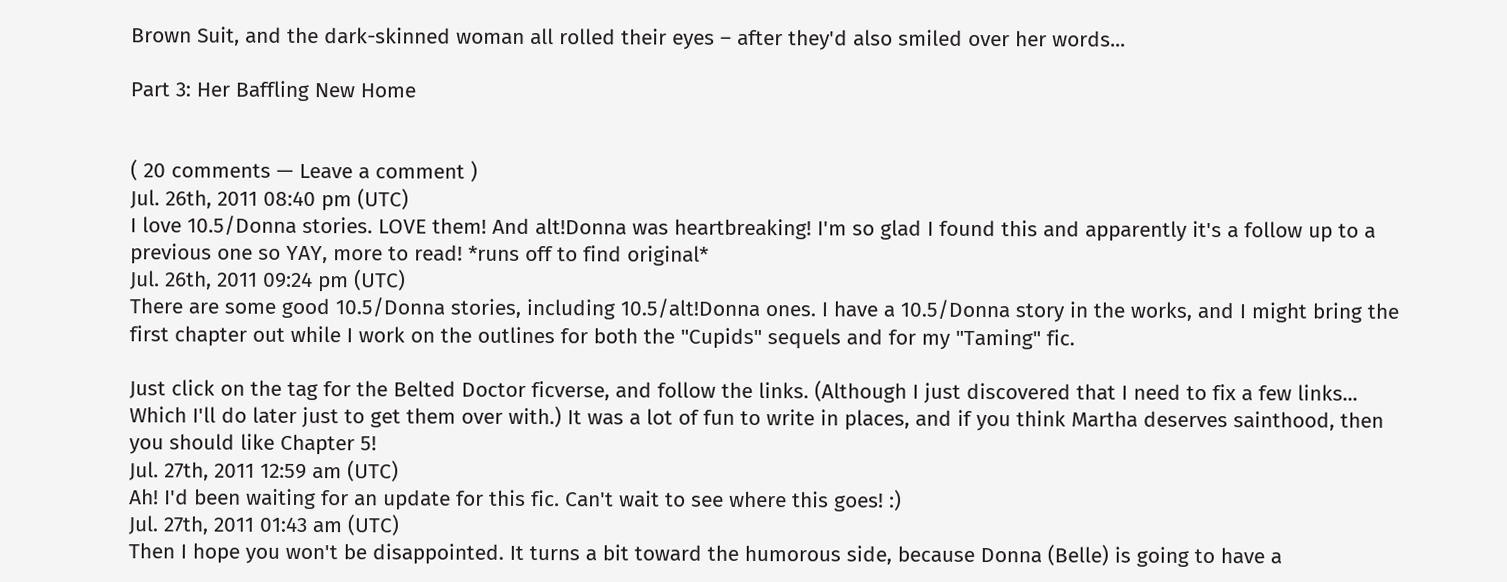Brown Suit, and the dark-skinned woman all rolled their eyes – after they'd also smiled over her words...

Part 3: Her Baffling New Home


( 20 comments — Leave a comment )
Jul. 26th, 2011 08:40 pm (UTC)
I love 10.5/Donna stories. LOVE them! And alt!Donna was heartbreaking! I'm so glad I found this and apparently it's a follow up to a previous one so YAY, more to read! *runs off to find original*
Jul. 26th, 2011 09:24 pm (UTC)
There are some good 10.5/Donna stories, including 10.5/alt!Donna ones. I have a 10.5/Donna story in the works, and I might bring the first chapter out while I work on the outlines for both the "Cupids" sequels and for my "Taming" fic.

Just click on the tag for the Belted Doctor ficverse, and follow the links. (Although I just discovered that I need to fix a few links... Which I'll do later just to get them over with.) It was a lot of fun to write in places, and if you think Martha deserves sainthood, then you should like Chapter 5!
Jul. 27th, 2011 12:59 am (UTC)
Ah! I'd been waiting for an update for this fic. Can't wait to see where this goes! :)
Jul. 27th, 2011 01:43 am (UTC)
Then I hope you won't be disappointed. It turns a bit toward the humorous side, because Donna (Belle) is going to have a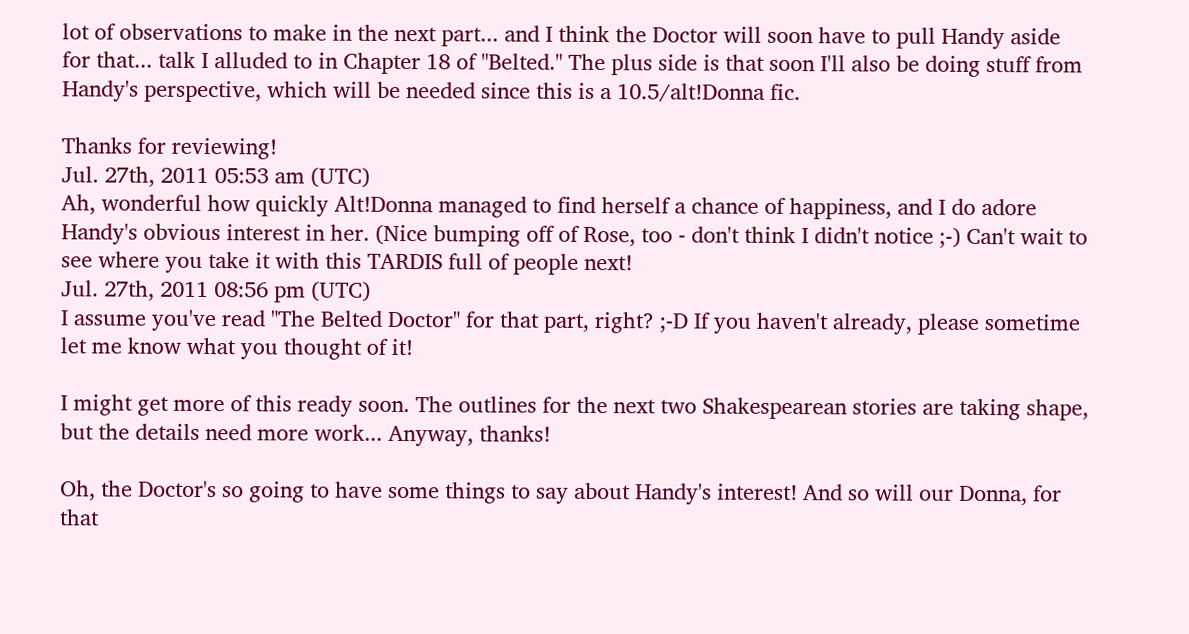lot of observations to make in the next part... and I think the Doctor will soon have to pull Handy aside for that... talk I alluded to in Chapter 18 of "Belted." The plus side is that soon I'll also be doing stuff from Handy's perspective, which will be needed since this is a 10.5/alt!Donna fic.

Thanks for reviewing!
Jul. 27th, 2011 05:53 am (UTC)
Ah, wonderful how quickly Alt!Donna managed to find herself a chance of happiness, and I do adore Handy's obvious interest in her. (Nice bumping off of Rose, too - don't think I didn't notice ;-) Can't wait to see where you take it with this TARDIS full of people next!
Jul. 27th, 2011 08:56 pm (UTC)
I assume you've read "The Belted Doctor" for that part, right? ;-D If you haven't already, please sometime let me know what you thought of it!

I might get more of this ready soon. The outlines for the next two Shakespearean stories are taking shape, but the details need more work... Anyway, thanks!

Oh, the Doctor's so going to have some things to say about Handy's interest! And so will our Donna, for that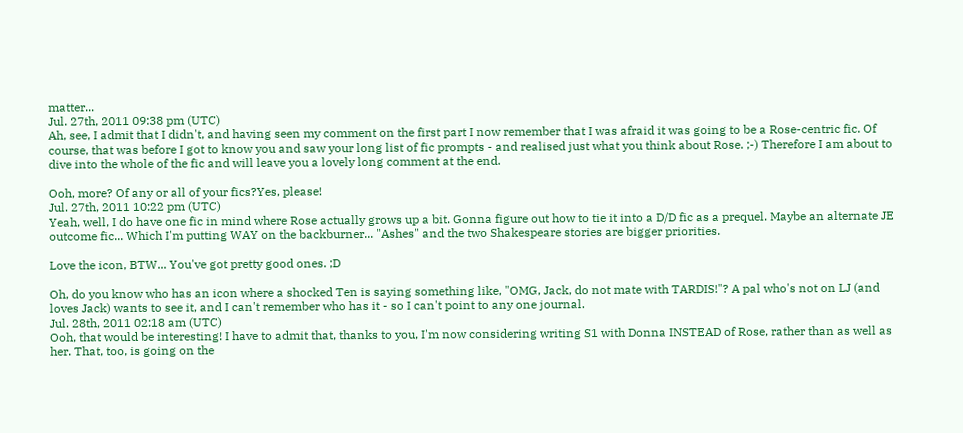matter...
Jul. 27th, 2011 09:38 pm (UTC)
Ah, see, I admit that I didn't, and having seen my comment on the first part I now remember that I was afraid it was going to be a Rose-centric fic. Of course, that was before I got to know you and saw your long list of fic prompts - and realised just what you think about Rose. ;-) Therefore I am about to dive into the whole of the fic and will leave you a lovely long comment at the end.

Ooh, more? Of any or all of your fics?Yes, please!
Jul. 27th, 2011 10:22 pm (UTC)
Yeah, well, I do have one fic in mind where Rose actually grows up a bit. Gonna figure out how to tie it into a D/D fic as a prequel. Maybe an alternate JE outcome fic... Which I'm putting WAY on the backburner... "Ashes" and the two Shakespeare stories are bigger priorities.

Love the icon, BTW... You've got pretty good ones. ;D

Oh, do you know who has an icon where a shocked Ten is saying something like, "OMG, Jack, do not mate with TARDIS!"? A pal who's not on LJ (and loves Jack) wants to see it, and I can't remember who has it - so I can't point to any one journal.
Jul. 28th, 2011 02:18 am (UTC)
Ooh, that would be interesting! I have to admit that, thanks to you, I'm now considering writing S1 with Donna INSTEAD of Rose, rather than as well as her. That, too, is going on the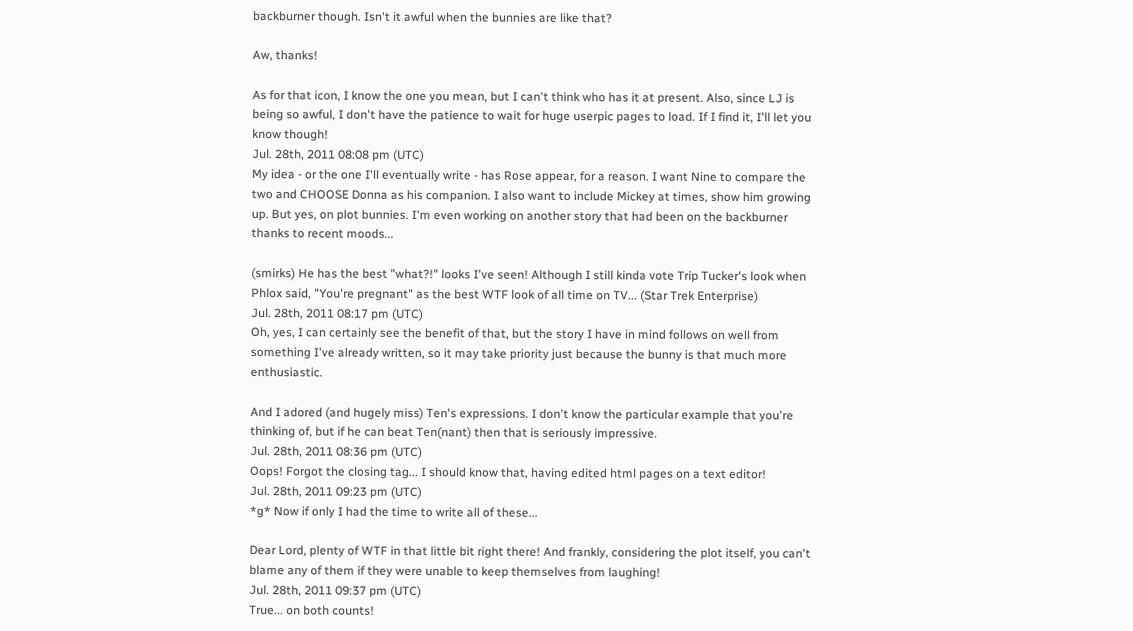backburner though. Isn't it awful when the bunnies are like that?

Aw, thanks!

As for that icon, I know the one you mean, but I can't think who has it at present. Also, since LJ is being so awful, I don't have the patience to wait for huge userpic pages to load. If I find it, I'll let you know though!
Jul. 28th, 2011 08:08 pm (UTC)
My idea - or the one I'll eventually write - has Rose appear, for a reason. I want Nine to compare the two and CHOOSE Donna as his companion. I also want to include Mickey at times, show him growing up. But yes, on plot bunnies. I'm even working on another story that had been on the backburner thanks to recent moods...

(smirks) He has the best "what?!" looks I've seen! Although I still kinda vote Trip Tucker's look when Phlox said, "You're pregnant" as the best WTF look of all time on TV... (Star Trek Enterprise)
Jul. 28th, 2011 08:17 pm (UTC)
Oh, yes, I can certainly see the benefit of that, but the story I have in mind follows on well from something I've already written, so it may take priority just because the bunny is that much more enthusiastic.

And I adored (and hugely miss) Ten's expressions. I don't know the particular example that you're thinking of, but if he can beat Ten(nant) then that is seriously impressive.
Jul. 28th, 2011 08:36 pm (UTC)
Oops! Forgot the closing tag... I should know that, having edited html pages on a text editor!
Jul. 28th, 2011 09:23 pm (UTC)
*g* Now if only I had the time to write all of these...

Dear Lord, plenty of WTF in that little bit right there! And frankly, considering the plot itself, you can't blame any of them if they were unable to keep themselves from laughing!
Jul. 28th, 2011 09:37 pm (UTC)
True... on both counts!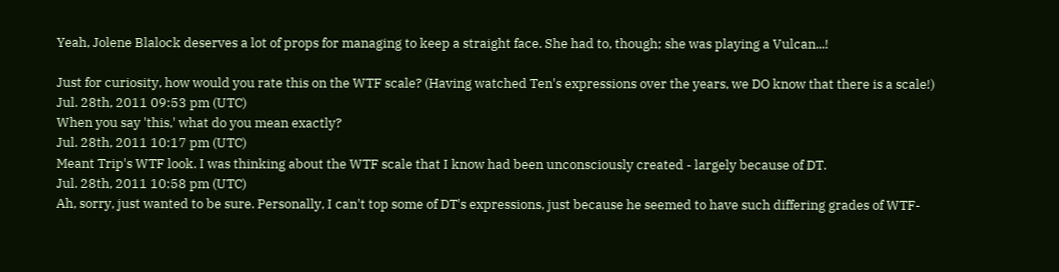Yeah, Jolene Blalock deserves a lot of props for managing to keep a straight face. She had to, though; she was playing a Vulcan...!

Just for curiosity, how would you rate this on the WTF scale? (Having watched Ten's expressions over the years, we DO know that there is a scale!)
Jul. 28th, 2011 09:53 pm (UTC)
When you say 'this,' what do you mean exactly?
Jul. 28th, 2011 10:17 pm (UTC)
Meant Trip's WTF look. I was thinking about the WTF scale that I know had been unconsciously created - largely because of DT.
Jul. 28th, 2011 10:58 pm (UTC)
Ah, sorry, just wanted to be sure. Personally, I can't top some of DT's expressions, just because he seemed to have such differing grades of WTF-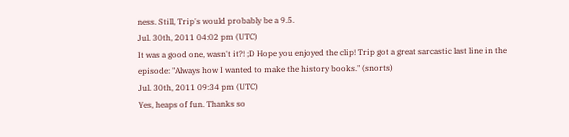ness. Still, Trip's would probably be a 9.5.
Jul. 30th, 2011 04:02 pm (UTC)
It was a good one, wasn't it?! ;D Hope you enjoyed the clip! Trip got a great sarcastic last line in the episode: "Always how I wanted to make the history books." (snorts)
Jul. 30th, 2011 09:34 pm (UTC)
Yes, heaps of fun. Thanks so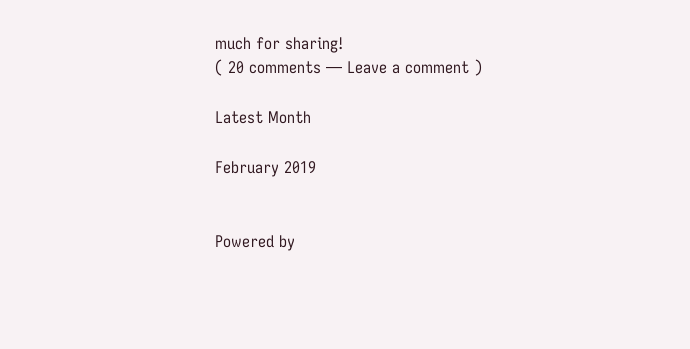much for sharing!
( 20 comments — Leave a comment )

Latest Month

February 2019


Powered by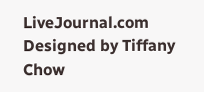LiveJournal.com
Designed by Tiffany Chow